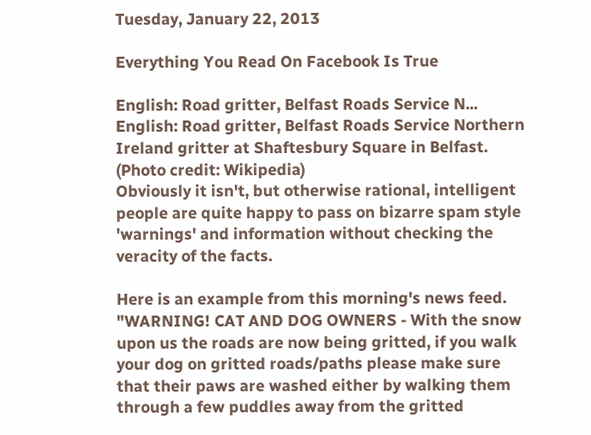Tuesday, January 22, 2013

Everything You Read On Facebook Is True

English: Road gritter, Belfast Roads Service N...
English: Road gritter, Belfast Roads Service Northern Ireland gritter at Shaftesbury Square in Belfast. (Photo credit: Wikipedia)
Obviously it isn't, but otherwise rational, intelligent people are quite happy to pass on bizarre spam style 'warnings' and information without checking the veracity of the facts.

Here is an example from this morning's news feed. "WARNING! CAT AND DOG OWNERS - With the snow upon us the roads are now being gritted, if you walk your dog on gritted roads/paths please make sure that their paws are washed either by walking them through a few puddles away from the gritted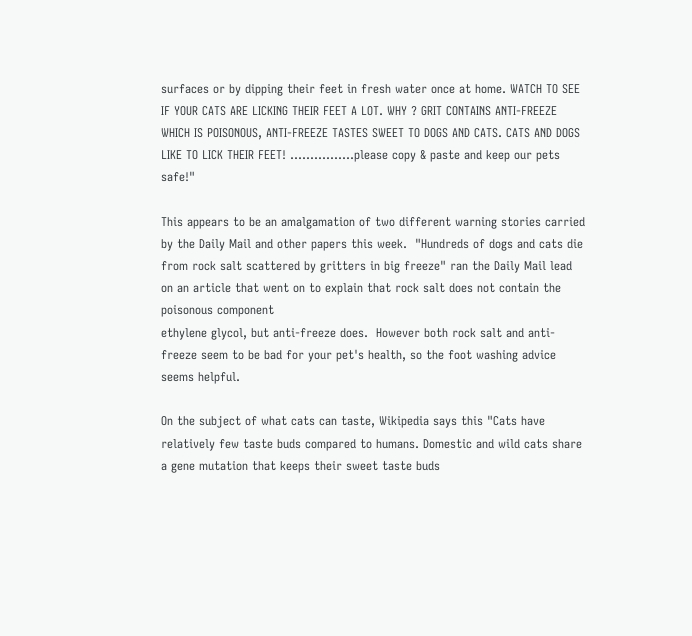surfaces or by dipping their feet in fresh water once at home. WATCH TO SEE IF YOUR CATS ARE LICKING THEIR FEET A LOT. WHY ? GRIT CONTAINS ANTI-FREEZE WHICH IS POISONOUS, ANTI-FREEZE TASTES SWEET TO DOGS AND CATS. CATS AND DOGS LIKE TO LICK THEIR FEET! ................please copy & paste and keep our pets safe!"

This appears to be an amalgamation of two different warning stories carried by the Daily Mail and other papers this week.  "Hundreds of dogs and cats die from rock salt scattered by gritters in big freeze" ran the Daily Mail lead on an article that went on to explain that rock salt does not contain the poisonous component
ethylene glycol, but anti-freeze does.  However both rock salt and anti-freeze seem to be bad for your pet's health, so the foot washing advice seems helpful.

On the subject of what cats can taste, Wikipedia says this "Cats have relatively few taste buds compared to humans. Domestic and wild cats share a gene mutation that keeps their sweet taste buds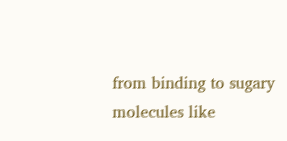from binding to sugary molecules like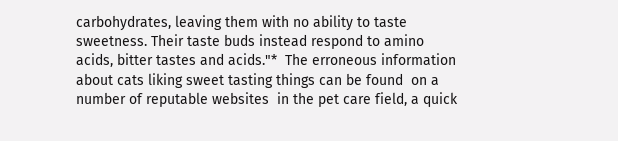carbohydrates, leaving them with no ability to taste sweetness. Their taste buds instead respond to amino acids, bitter tastes and acids."*  The erroneous information about cats liking sweet tasting things can be found  on a number of reputable websites  in the pet care field, a quick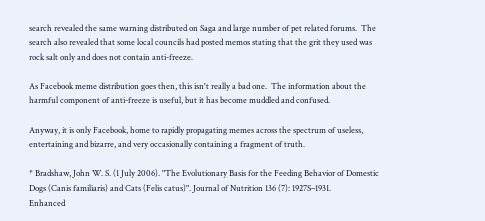search revealed the same warning distributed on Saga and large number of pet related forums.  The search also revealed that some local councils had posted memos stating that the grit they used was rock salt only and does not contain anti-freeze.

As Facebook meme distribution goes then, this isn't really a bad one.  The information about the harmful component of anti-freeze is useful, but it has become muddled and confused.

Anyway, it is only Facebook, home to rapidly propagating memes across the spectrum of useless, entertaining and bizarre, and very occasionally containing a fragment of truth.

* Bradshaw, John W. S. (1 July 2006). "The Evolutionary Basis for the Feeding Behavior of Domestic Dogs (Canis familiaris) and Cats (Felis catus)". Journal of Nutrition 136 (7): 1927S–1931.
Enhanced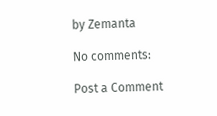by Zemanta

No comments:

Post a Comment